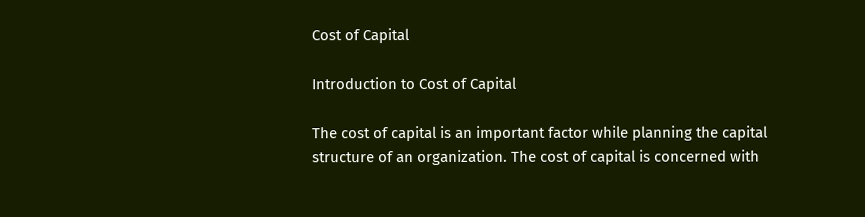Cost of Capital

Introduction to Cost of Capital

The cost of capital is an important factor while planning the capital structure of an organization. The cost of capital is concerned with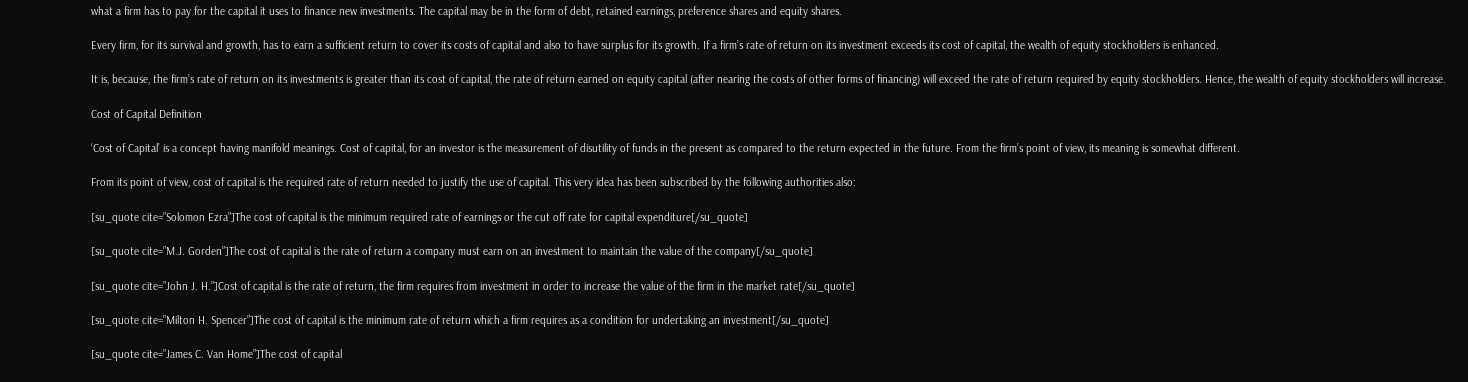what a firm has to pay for the capital it uses to finance new investments. The capital may be in the form of debt, retained earnings, preference shares and equity shares.

Every firm, for its survival and growth, has to earn a sufficient return to cover its costs of capital and also to have surplus for its growth. If a firm’s rate of return on its investment exceeds its cost of capital, the wealth of equity stockholders is enhanced.

It is, because, the firm’s rate of return on its investments is greater than its cost of capital, the rate of return earned on equity capital (after nearing the costs of other forms of financing) will exceed the rate of return required by equity stockholders. Hence, the wealth of equity stockholders will increase.

Cost of Capital Definition

‘Cost of Capital’ is a concept having manifold meanings. Cost of capital, for an investor is the measurement of disutility of funds in the present as compared to the return expected in the future. From the firm’s point of view, its meaning is somewhat different.

From its point of view, cost of capital is the required rate of return needed to justify the use of capital. This very idea has been subscribed by the following authorities also:

[su_quote cite=”Solomon Ezra”]The cost of capital is the minimum required rate of earnings or the cut off rate for capital expenditure[/su_quote]

[su_quote cite=”M.J. Gorden”]The cost of capital is the rate of return a company must earn on an investment to maintain the value of the company[/su_quote]

[su_quote cite=”John J. H.”]Cost of capital is the rate of return, the firm requires from investment in order to increase the value of the firm in the market rate[/su_quote]

[su_quote cite=”Milton H. Spencer”]The cost of capital is the minimum rate of return which a firm requires as a condition for undertaking an investment[/su_quote]

[su_quote cite=”James C. Van Home”]The cost of capital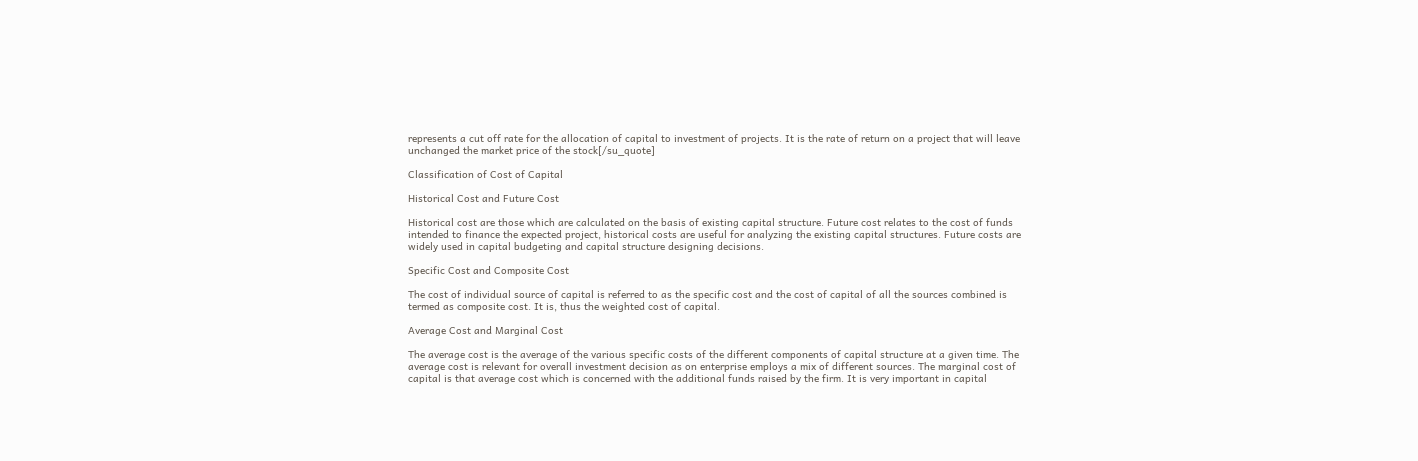represents a cut off rate for the allocation of capital to investment of projects. It is the rate of return on a project that will leave unchanged the market price of the stock[/su_quote]

Classification of Cost of Capital

Historical Cost and Future Cost

Historical cost are those which are calculated on the basis of existing capital structure. Future cost relates to the cost of funds intended to finance the expected project, historical costs are useful for analyzing the existing capital structures. Future costs are widely used in capital budgeting and capital structure designing decisions.

Specific Cost and Composite Cost

The cost of individual source of capital is referred to as the specific cost and the cost of capital of all the sources combined is termed as composite cost. It is, thus the weighted cost of capital.

Average Cost and Marginal Cost

The average cost is the average of the various specific costs of the different components of capital structure at a given time. The average cost is relevant for overall investment decision as on enterprise employs a mix of different sources. The marginal cost of capital is that average cost which is concerned with the additional funds raised by the firm. It is very important in capital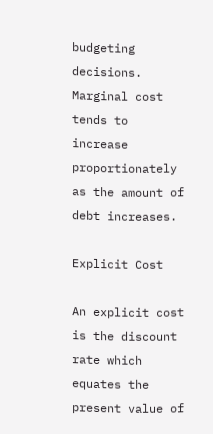budgeting decisions. Marginal cost tends to increase proportionately as the amount of debt increases.

Explicit Cost

An explicit cost is the discount rate which equates the present value of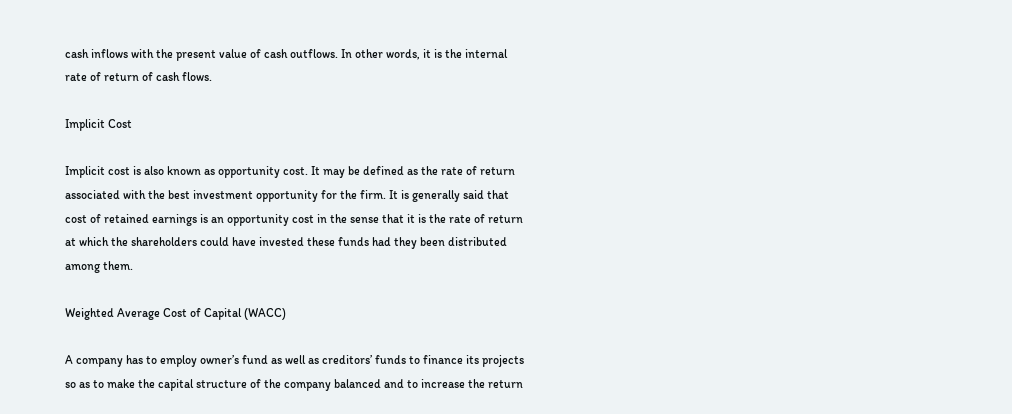cash inflows with the present value of cash outflows. In other words, it is the internal rate of return of cash flows.

Implicit Cost

Implicit cost is also known as opportunity cost. It may be defined as the rate of return associated with the best investment opportunity for the firm. It is generally said that cost of retained earnings is an opportunity cost in the sense that it is the rate of return at which the shareholders could have invested these funds had they been distributed among them.

Weighted Average Cost of Capital (WACC)

A company has to employ owner’s fund as well as creditors’ funds to finance its projects so as to make the capital structure of the company balanced and to increase the return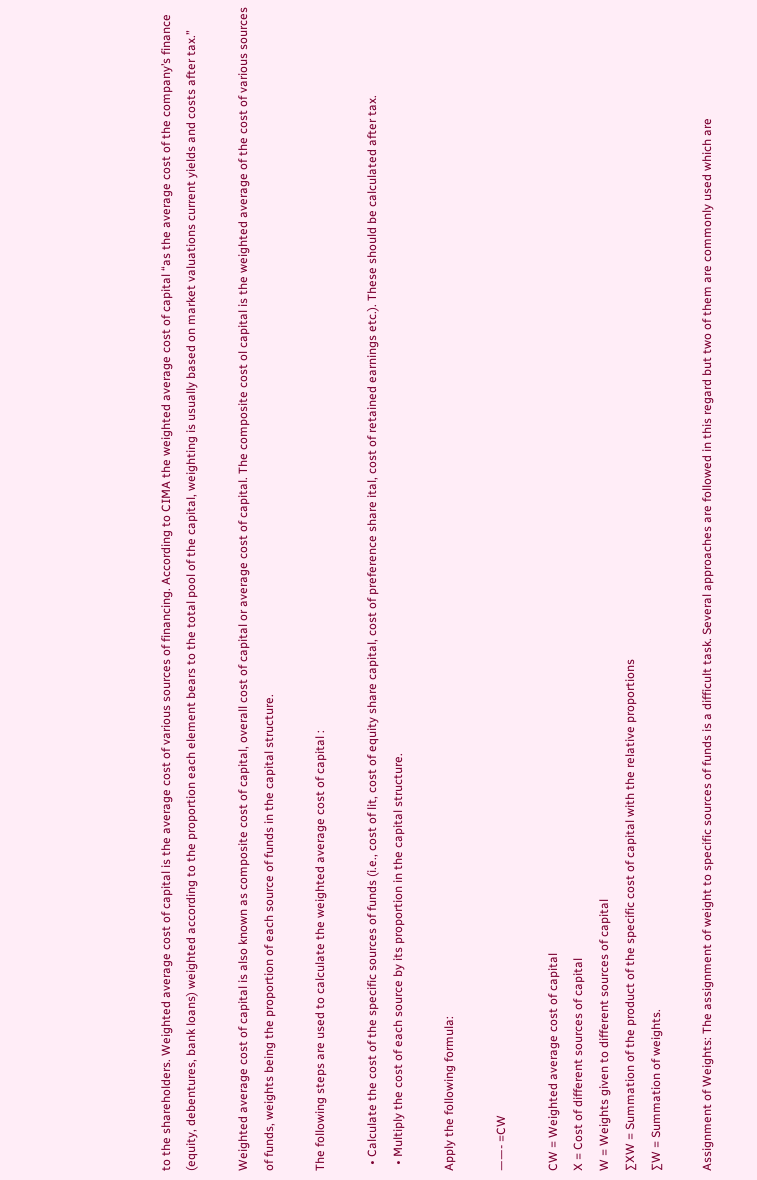to the shareholders. Weighted average cost of capital is the average cost of various sources of financing. According to CIMA the weighted average cost of capital “as the average cost of the company’s finance (equity, debentures, bank loans) weighted according to the proportion each element bears to the total pool of the capital, weighting is usually based on market valuations current yields and costs after tax.”

Weighted average cost of capital is also known as composite cost of capital, overall cost of capital or average cost of capital. The composite cost ol capital is the weighted average of the cost of various sources of funds, weights being the proportion of each source of funds in the capital structure.

The following steps are used to calculate the weighted average cost of capital :

  • Calculate the cost of the specific sources of funds (i.e., cost of lit, cost of equity share capital, cost of preference share ital, cost of retained earnings etc.). These should be calculated after tax.
  • Multiply the cost of each source by its proportion in the capital structure.

Apply the following formula:

——- =CW

CW = Weighted average cost of capital
X = Cost of different sources of capital
W = Weights given to different sources of capital
∑XW = Summation of the product of the specific cost of capital with the relative proportions
∑W = Summation of weights.

Assignment of Weights: The assignment of weight to specific sources of funds is a difficult task. Several approaches are followed in this regard but two of them are commonly used which are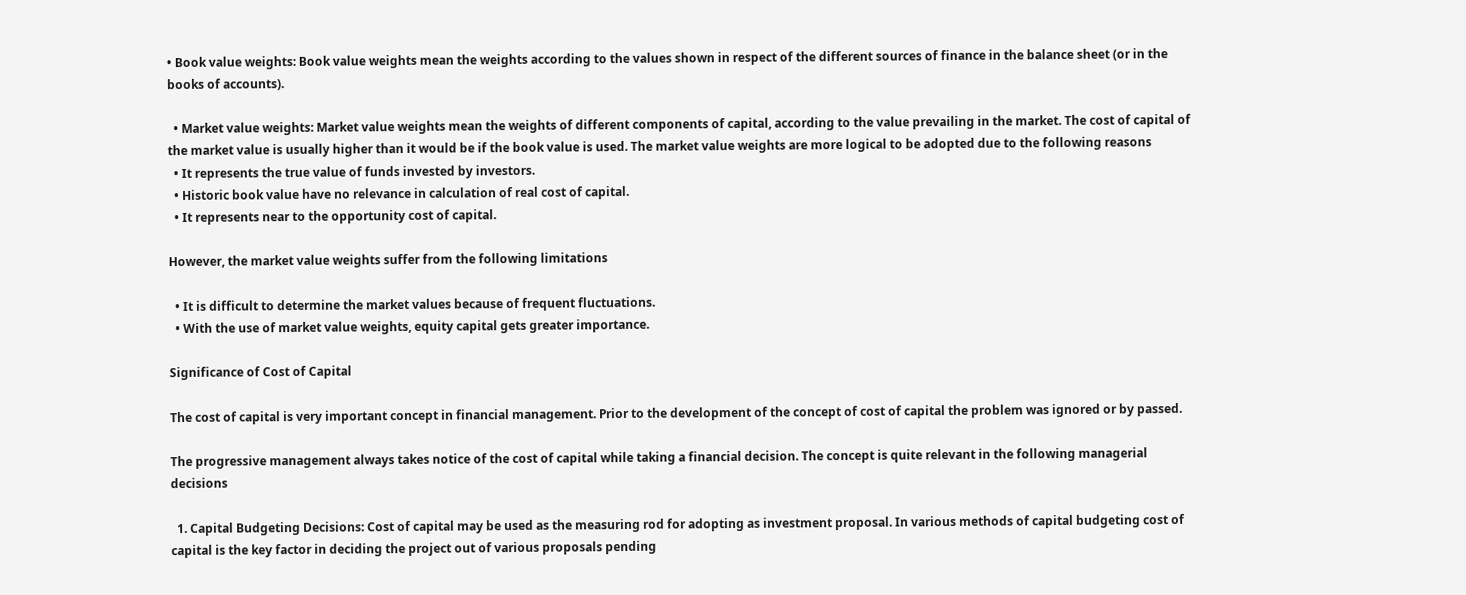• Book value weights: Book value weights mean the weights according to the values shown in respect of the different sources of finance in the balance sheet (or in the books of accounts).

  • Market value weights: Market value weights mean the weights of different components of capital, according to the value prevailing in the market. The cost of capital of the market value is usually higher than it would be if the book value is used. The market value weights are more logical to be adopted due to the following reasons
  • It represents the true value of funds invested by investors.
  • Historic book value have no relevance in calculation of real cost of capital.
  • It represents near to the opportunity cost of capital.

However, the market value weights suffer from the following limitations

  • It is difficult to determine the market values because of frequent fluctuations.
  • With the use of market value weights, equity capital gets greater importance.

Significance of Cost of Capital

The cost of capital is very important concept in financial management. Prior to the development of the concept of cost of capital the problem was ignored or by passed.

The progressive management always takes notice of the cost of capital while taking a financial decision. The concept is quite relevant in the following managerial decisions

  1. Capital Budgeting Decisions: Cost of capital may be used as the measuring rod for adopting as investment proposal. In various methods of capital budgeting cost of capital is the key factor in deciding the project out of various proposals pending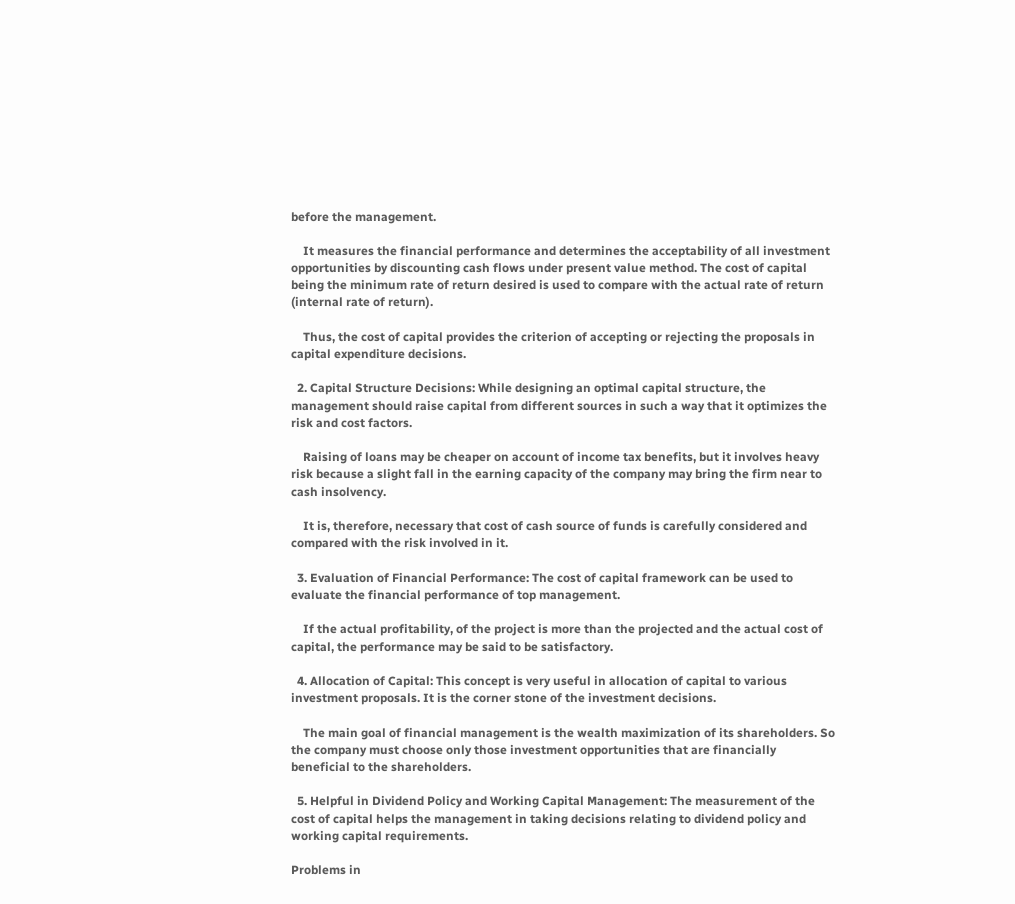before the management.

    It measures the financial performance and determines the acceptability of all investment opportunities by discounting cash flows under present value method. The cost of capital being the minimum rate of return desired is used to compare with the actual rate of return (internal rate of return).

    Thus, the cost of capital provides the criterion of accepting or rejecting the proposals in capital expenditure decisions.

  2. Capital Structure Decisions: While designing an optimal capital structure, the management should raise capital from different sources in such a way that it optimizes the risk and cost factors.

    Raising of loans may be cheaper on account of income tax benefits, but it involves heavy risk because a slight fall in the earning capacity of the company may bring the firm near to cash insolvency.

    It is, therefore, necessary that cost of cash source of funds is carefully considered and compared with the risk involved in it.

  3. Evaluation of Financial Performance: The cost of capital framework can be used to evaluate the financial performance of top management.

    If the actual profitability, of the project is more than the projected and the actual cost of capital, the performance may be said to be satisfactory.

  4. Allocation of Capital: This concept is very useful in allocation of capital to various investment proposals. It is the corner stone of the investment decisions.

    The main goal of financial management is the wealth maximization of its shareholders. So the company must choose only those investment opportunities that are financially beneficial to the shareholders.

  5. Helpful in Dividend Policy and Working Capital Management: The measurement of the cost of capital helps the management in taking decisions relating to dividend policy and working capital requirements.

Problems in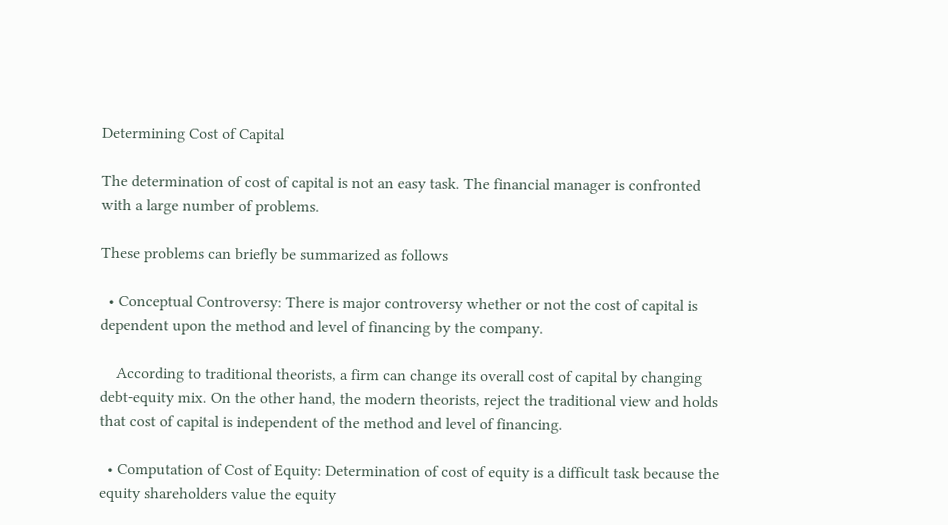Determining Cost of Capital

The determination of cost of capital is not an easy task. The financial manager is confronted with a large number of problems.

These problems can briefly be summarized as follows

  • Conceptual Controversy: There is major controversy whether or not the cost of capital is dependent upon the method and level of financing by the company.

    According to traditional theorists, a firm can change its overall cost of capital by changing debt-equity mix. On the other hand, the modern theorists, reject the traditional view and holds that cost of capital is independent of the method and level of financing.

  • Computation of Cost of Equity: Determination of cost of equity is a difficult task because the equity shareholders value the equity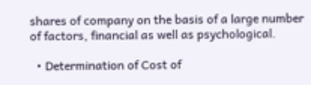shares of company on the basis of a large number of factors, financial as well as psychological.

  • Determination of Cost of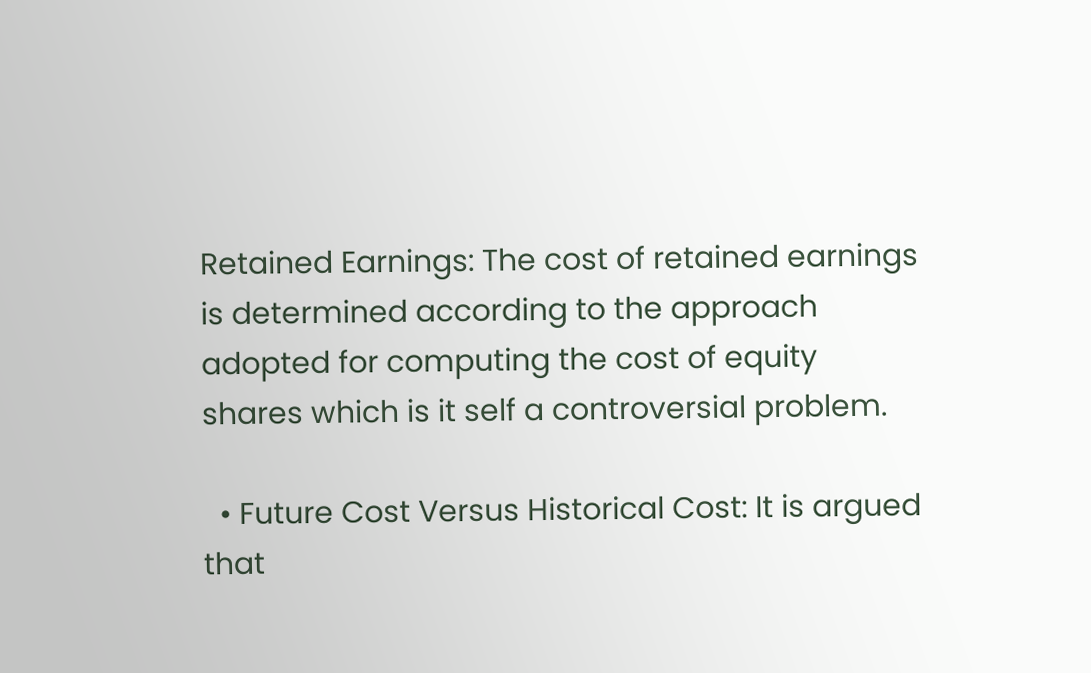Retained Earnings: The cost of retained earnings is determined according to the approach adopted for computing the cost of equity shares which is it self a controversial problem.

  • Future Cost Versus Historical Cost: It is argued that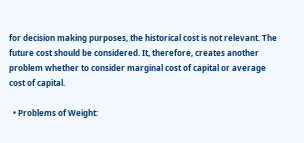for decision making purposes, the historical cost is not relevant. The future cost should be considered. It, therefore, creates another problem whether to consider marginal cost of capital or average cost of capital.

  • Problems of Weight: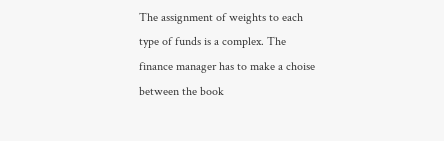The assignment of weights to each type of funds is a complex. The finance manager has to make a choise between the book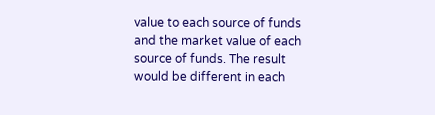value to each source of funds and the market value of each source of funds. The result would be different in each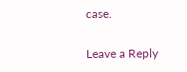case.

Leave a Reply